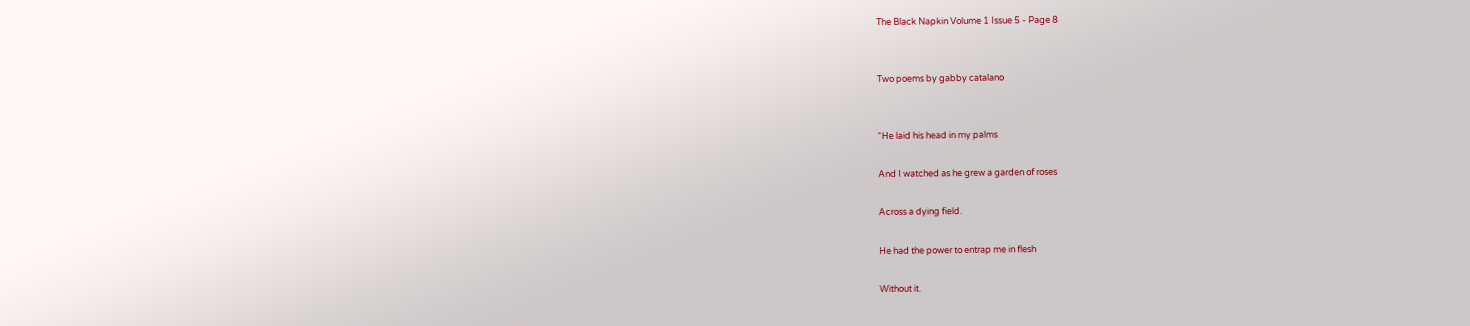The Black Napkin Volume 1 Issue 5 - Page 8


Two poems by gabby catalano


“He laid his head in my palms

And I watched as he grew a garden of roses

Across a dying field.

He had the power to entrap me in flesh

Without it.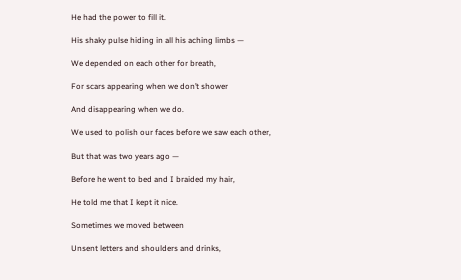He had the power to fill it.

His shaky pulse hiding in all his aching limbs —

We depended on each other for breath,

For scars appearing when we don’t shower

And disappearing when we do.

We used to polish our faces before we saw each other,

But that was two years ago —

Before he went to bed and I braided my hair,

He told me that I kept it nice.

Sometimes we moved between

Unsent letters and shoulders and drinks,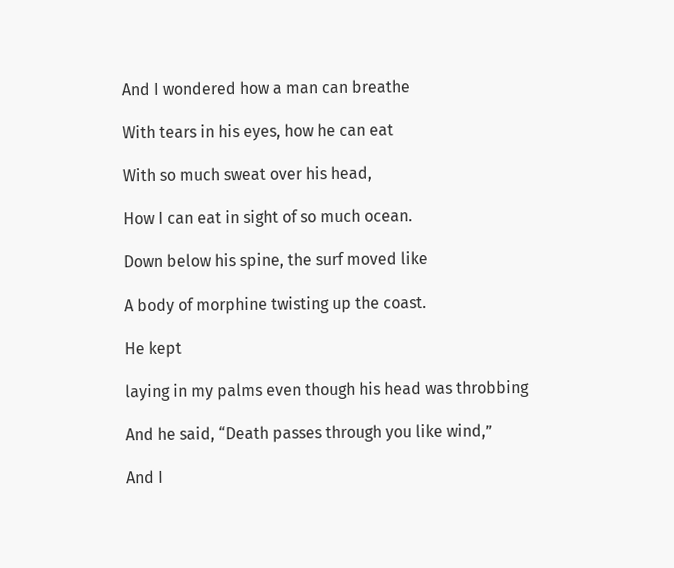And I wondered how a man can breathe

With tears in his eyes, how he can eat

With so much sweat over his head,

How I can eat in sight of so much ocean.

Down below his spine, the surf moved like

A body of morphine twisting up the coast.

He kept

laying in my palms even though his head was throbbing

And he said, “Death passes through you like wind,”

And I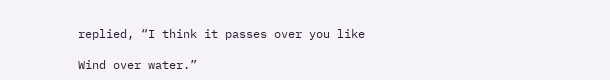replied, “I think it passes over you like

Wind over water.”